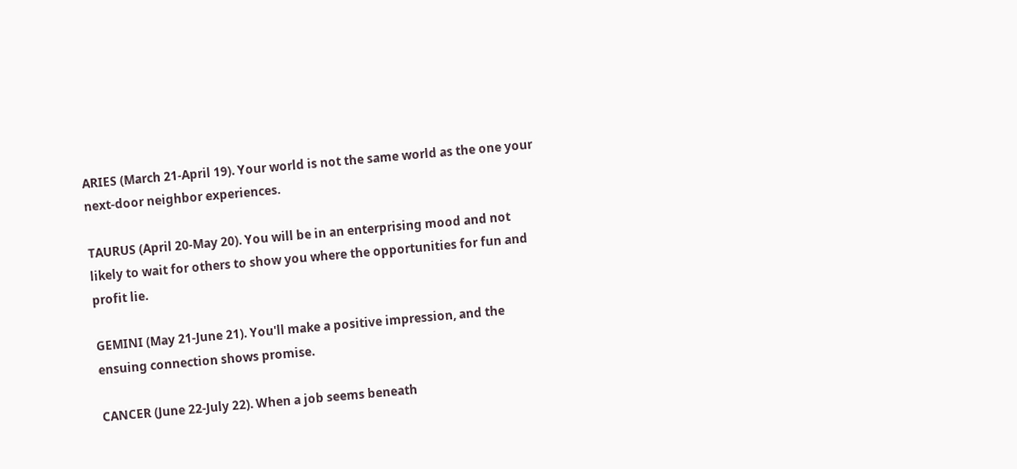ARIES (March 21-April 19). Your world is not the same world as the one your next-door neighbor experiences.

TAURUS (April 20-May 20). You will be in an enterprising mood and not likely to wait for others to show you where the opportunities for fun and profit lie.

GEMINI (May 21-June 21). You'll make a positive impression, and the ensuing connection shows promise.

CANCER (June 22-July 22). When a job seems beneath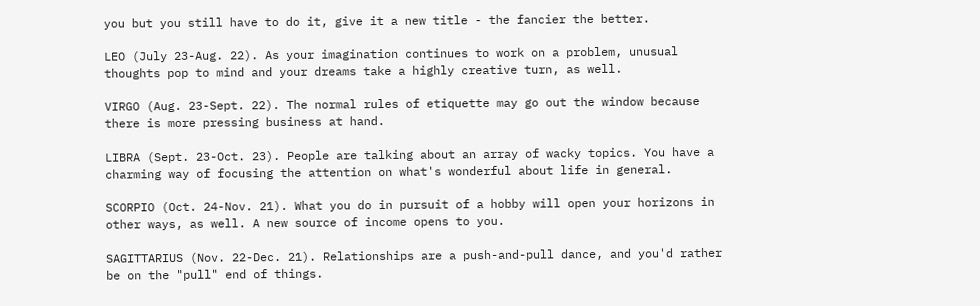you but you still have to do it, give it a new title - the fancier the better.

LEO (July 23-Aug. 22). As your imagination continues to work on a problem, unusual thoughts pop to mind and your dreams take a highly creative turn, as well.

VIRGO (Aug. 23-Sept. 22). The normal rules of etiquette may go out the window because there is more pressing business at hand.

LIBRA (Sept. 23-Oct. 23). People are talking about an array of wacky topics. You have a charming way of focusing the attention on what's wonderful about life in general.

SCORPIO (Oct. 24-Nov. 21). What you do in pursuit of a hobby will open your horizons in other ways, as well. A new source of income opens to you.

SAGITTARIUS (Nov. 22-Dec. 21). Relationships are a push-and-pull dance, and you'd rather be on the "pull" end of things.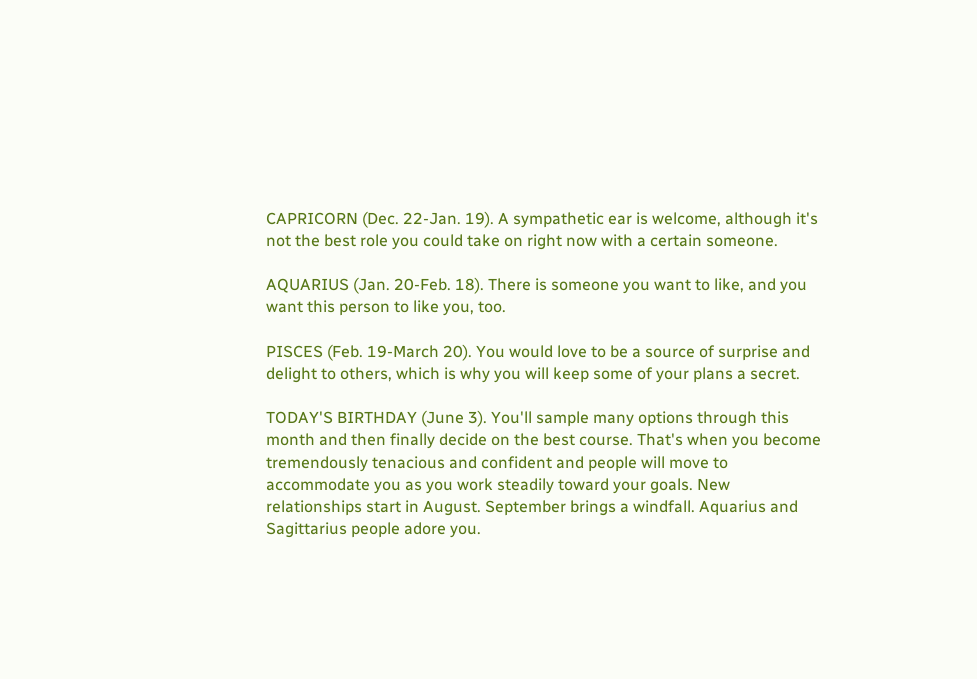CAPRICORN (Dec. 22-Jan. 19). A sympathetic ear is welcome, although it's not the best role you could take on right now with a certain someone.

AQUARIUS (Jan. 20-Feb. 18). There is someone you want to like, and you want this person to like you, too.

PISCES (Feb. 19-March 20). You would love to be a source of surprise and delight to others, which is why you will keep some of your plans a secret.

TODAY'S BIRTHDAY (June 3). You'll sample many options through this month and then finally decide on the best course. That's when you become tremendously tenacious and confident and people will move to accommodate you as you work steadily toward your goals. New relationships start in August. September brings a windfall. Aquarius and Sagittarius people adore you.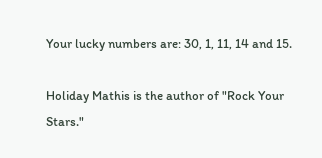Your lucky numbers are: 30, 1, 11, 14 and 15.

Holiday Mathis is the author of "Rock Your Stars."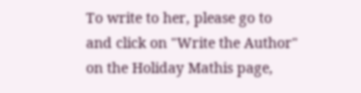To write to her, please go to and click on "Write the Author" on the Holiday Mathis page,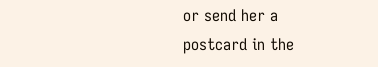or send her a postcard in the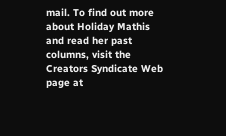mail. To find out more about Holiday Mathis and read her past columns, visit the Creators Syndicate Web page at